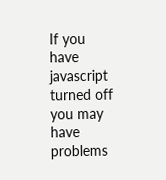If you have javascript turned off you may have problems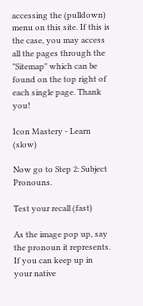accessing the (pulldown) menu on this site. If this is the case, you may access all the pages through the "Sitemap" which can be found on the top right of each single page. Thank you!

Icon Mastery - Learn (slow)

Now go to Step 2: Subject Pronouns.

Test your recall (fast)

As the image pop up, say the pronoun it represents. If you can keep up in your native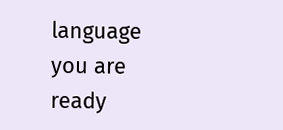language you are ready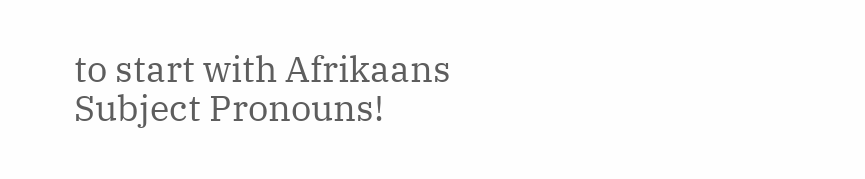to start with Afrikaans Subject Pronouns!